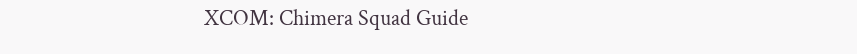XCOM: Chimera Squad Guide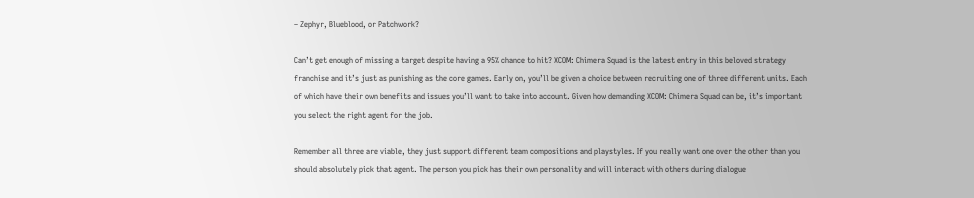– Zephyr, Blueblood, or Patchwork?

Can’t get enough of missing a target despite having a 95% chance to hit? XCOM: Chimera Squad is the latest entry in this beloved strategy franchise and it’s just as punishing as the core games. Early on, you’ll be given a choice between recruiting one of three different units. Each of which have their own benefits and issues you’ll want to take into account. Given how demanding XCOM: Chimera Squad can be, it’s important you select the right agent for the job.

Remember all three are viable, they just support different team compositions and playstyles. If you really want one over the other than you should absolutely pick that agent. The person you pick has their own personality and will interact with others during dialogue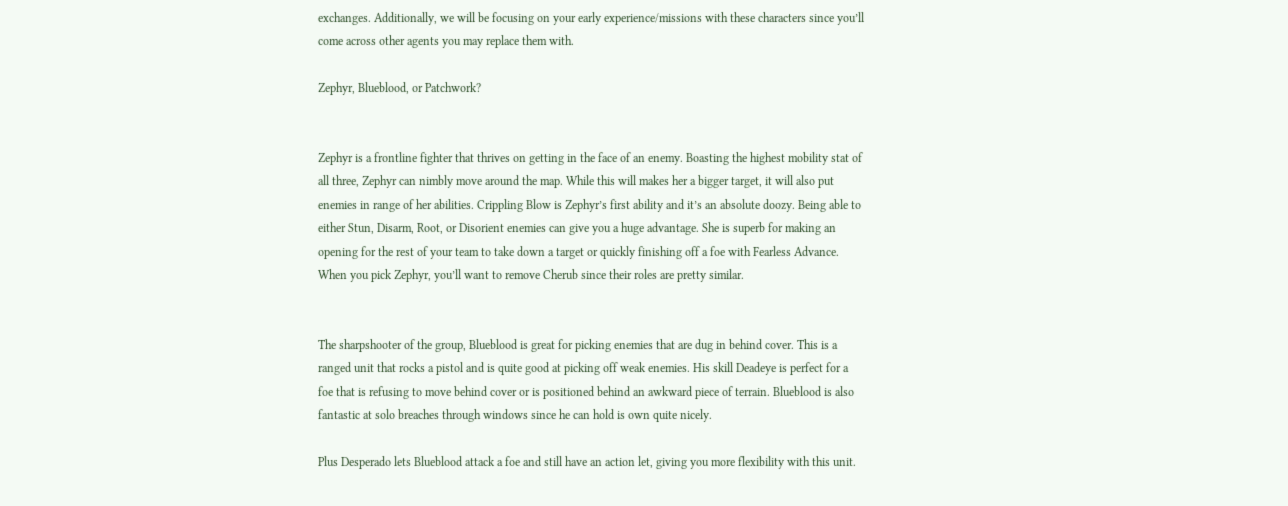exchanges. Additionally, we will be focusing on your early experience/missions with these characters since you’ll come across other agents you may replace them with.

Zephyr, Blueblood, or Patchwork?


Zephyr is a frontline fighter that thrives on getting in the face of an enemy. Boasting the highest mobility stat of all three, Zephyr can nimbly move around the map. While this will makes her a bigger target, it will also put enemies in range of her abilities. Crippling Blow is Zephyr’s first ability and it’s an absolute doozy. Being able to either Stun, Disarm, Root, or Disorient enemies can give you a huge advantage. She is superb for making an opening for the rest of your team to take down a target or quickly finishing off a foe with Fearless Advance. When you pick Zephyr, you’ll want to remove Cherub since their roles are pretty similar.


The sharpshooter of the group, Blueblood is great for picking enemies that are dug in behind cover. This is a ranged unit that rocks a pistol and is quite good at picking off weak enemies. His skill Deadeye is perfect for a foe that is refusing to move behind cover or is positioned behind an awkward piece of terrain. Blueblood is also fantastic at solo breaches through windows since he can hold is own quite nicely.

Plus Desperado lets Blueblood attack a foe and still have an action let, giving you more flexibility with this unit.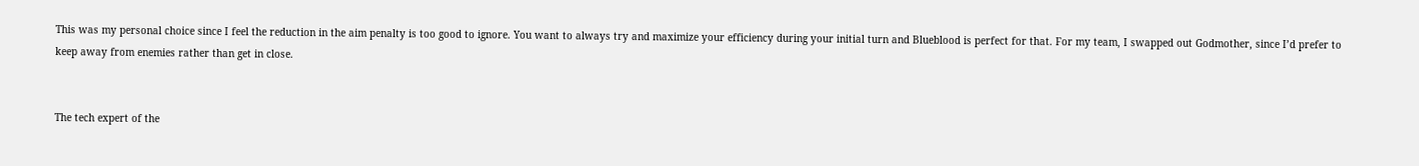This was my personal choice since I feel the reduction in the aim penalty is too good to ignore. You want to always try and maximize your efficiency during your initial turn and Blueblood is perfect for that. For my team, I swapped out Godmother, since I’d prefer to keep away from enemies rather than get in close.


The tech expert of the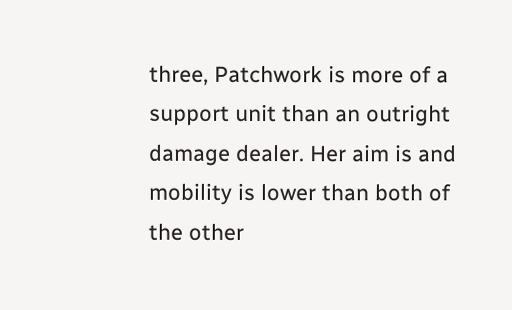three, Patchwork is more of a support unit than an outright damage dealer. Her aim is and mobility is lower than both of the other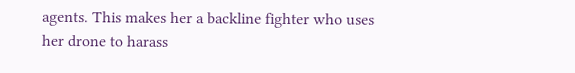agents. This makes her a backline fighter who uses her drone to harass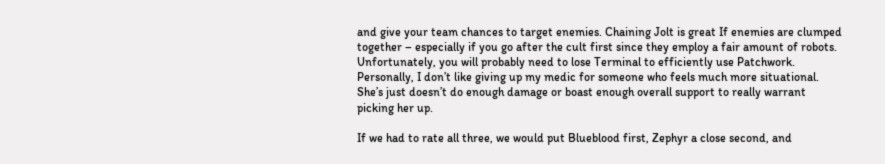and give your team chances to target enemies. Chaining Jolt is great If enemies are clumped together – especially if you go after the cult first since they employ a fair amount of robots. Unfortunately, you will probably need to lose Terminal to efficiently use Patchwork. Personally, I don’t like giving up my medic for someone who feels much more situational. She’s just doesn’t do enough damage or boast enough overall support to really warrant picking her up.

If we had to rate all three, we would put Blueblood first, Zephyr a close second, and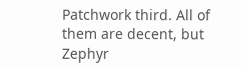Patchwork third. All of them are decent, but Zephyr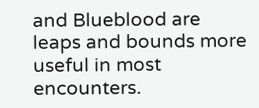and Blueblood are leaps and bounds more useful in most encounters.